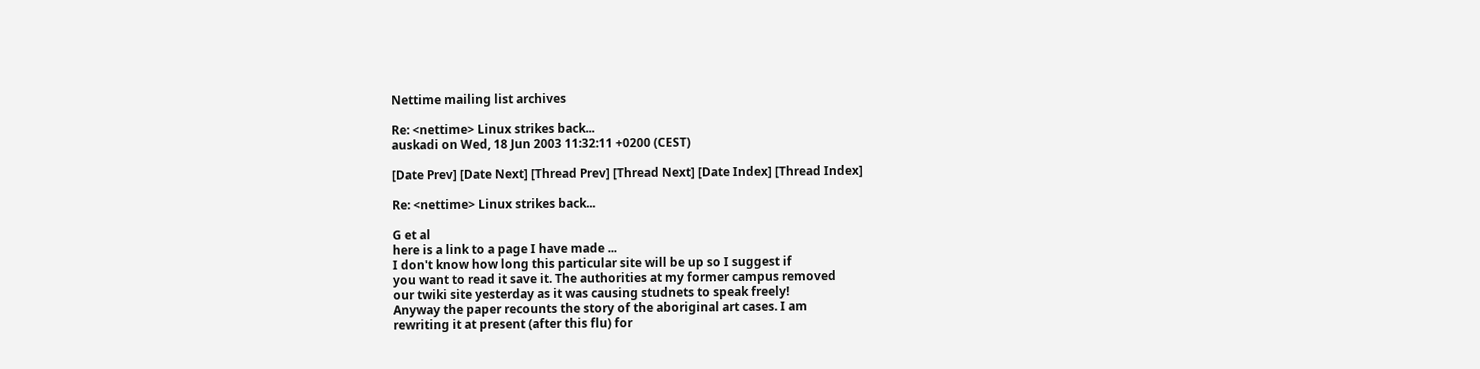Nettime mailing list archives

Re: <nettime> Linux strikes back...
auskadi on Wed, 18 Jun 2003 11:32:11 +0200 (CEST)

[Date Prev] [Date Next] [Thread Prev] [Thread Next] [Date Index] [Thread Index]

Re: <nettime> Linux strikes back...

G et al
here is a link to a page I have made ...
I don't know how long this particular site will be up so I suggest if
you want to read it save it. The authorities at my former campus removed
our twiki site yesterday as it was causing studnets to speak freely!
Anyway the paper recounts the story of the aboriginal art cases. I am
rewriting it at present (after this flu) for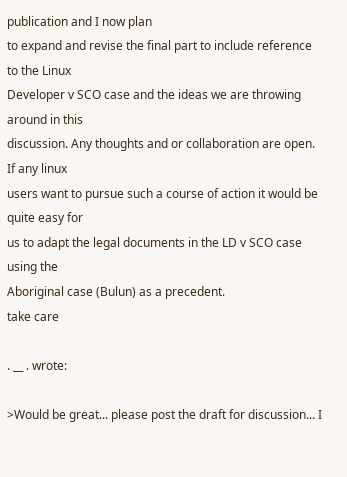publication and I now plan
to expand and revise the final part to include reference to the Linux
Developer v SCO case and the ideas we are throwing around in this
discussion. Any thoughts and or collaboration are open. If any linux
users want to pursue such a course of action it would be quite easy for
us to adapt the legal documents in the LD v SCO case using the
Aboriginal case (Bulun) as a precedent.
take care

. __ . wrote:

>Would be great... please post the draft for discussion... I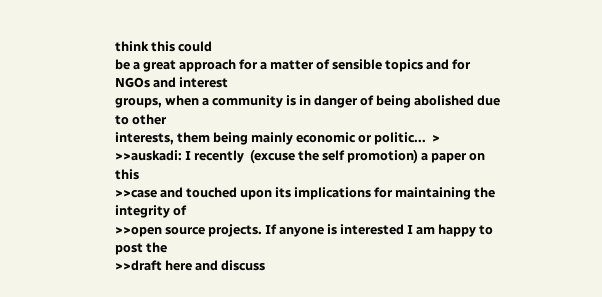think this could
be a great approach for a matter of sensible topics and for NGOs and interest
groups, when a community is in danger of being abolished due to other
interests, them being mainly economic or politic...  >
>>auskadi: I recently  (excuse the self promotion) a paper on this
>>case and touched upon its implications for maintaining the integrity of
>>open source projects. If anyone is interested I am happy to post the
>>draft here and discuss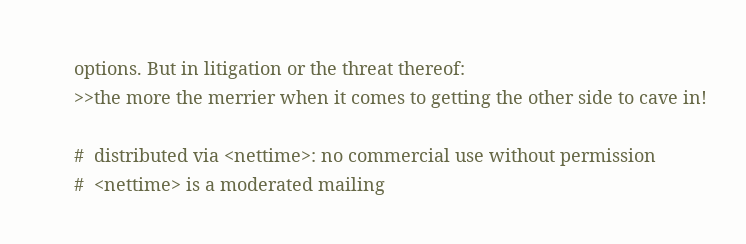options. But in litigation or the threat thereof:
>>the more the merrier when it comes to getting the other side to cave in!

#  distributed via <nettime>: no commercial use without permission
#  <nettime> is a moderated mailing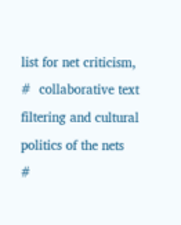list for net criticism,
#  collaborative text filtering and cultural politics of the nets
#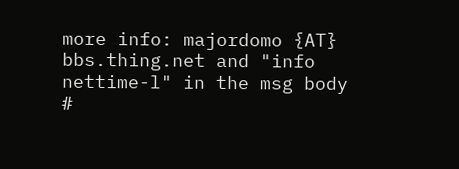more info: majordomo {AT} bbs.thing.net and "info nettime-l" in the msg body
#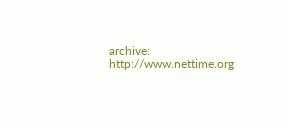archive: http://www.nettime.org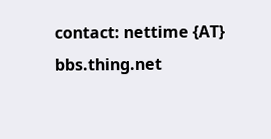contact: nettime {AT} bbs.thing.net